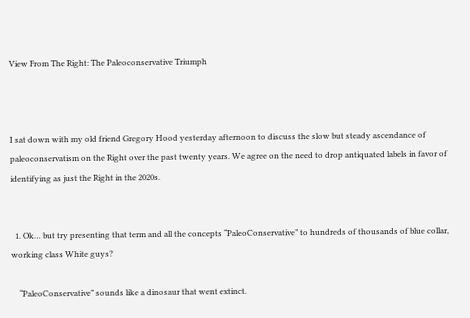View From The Right: The Paleoconservative Triumph



I sat down with my old friend Gregory Hood yesterday afternoon to discuss the slow but steady ascendance of paleoconservatism on the Right over the past twenty years. We agree on the need to drop antiquated labels in favor of identifying as just the Right in the 2020s.


  1. Ok… but try presenting that term and all the concepts “PaleoConservative” to hundreds of thousands of blue collar, working class White guys?

    “PaleoConservative” sounds like a dinosaur that went extinct.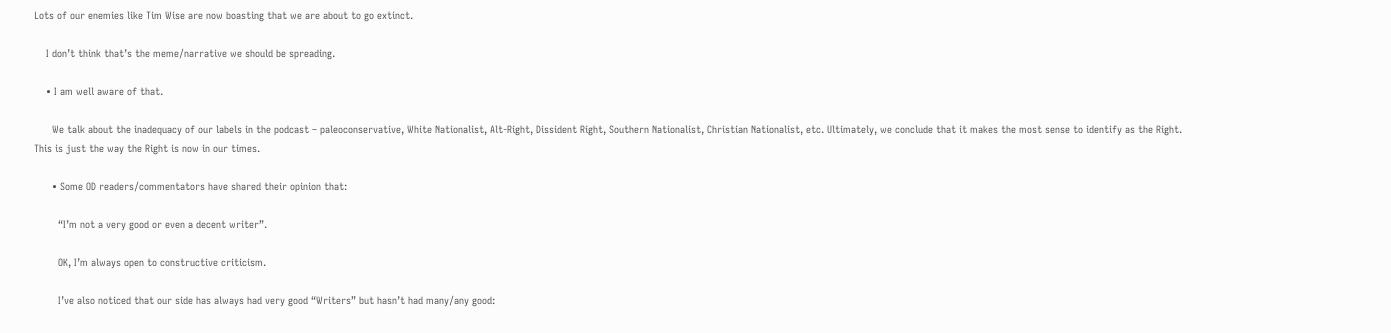Lots of our enemies like Tim Wise are now boasting that we are about to go extinct.

    I don’t think that’s the meme/narrative we should be spreading.

    • I am well aware of that.

      We talk about the inadequacy of our labels in the podcast – paleoconservative, White Nationalist, Alt-Right, Dissident Right, Southern Nationalist, Christian Nationalist, etc. Ultimately, we conclude that it makes the most sense to identify as the Right. This is just the way the Right is now in our times.

      • Some OD readers/commentators have shared their opinion that:

        “I’m not a very good or even a decent writer”.

        OK, I’m always open to constructive criticism.

        I’ve also noticed that our side has always had very good “Writers” but hasn’t had many/any good: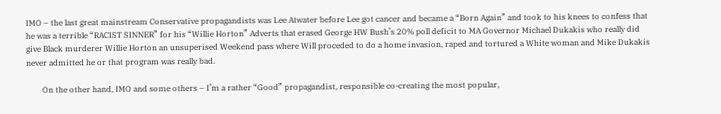IMO – the last great mainstream Conservative propagandists was Lee Atwater before Lee got cancer and became a “Born Again” and took to his knees to confess that he was a terrible “RACIST SINNER” for his “Willie Horton” Adverts that erased George HW Bush’s 20% poll deficit to MA Governor Michael Dukakis who really did give Black murderer Willie Horton an unsuperised Weekend pass where Will proceded to do a home invasion, raped and tortured a White woman and Mike Dukakis never admitted he or that program was really bad.

        On the other hand, IMO and some others – I’m a rather “Good” propagandist, responsible co-creating the most popular,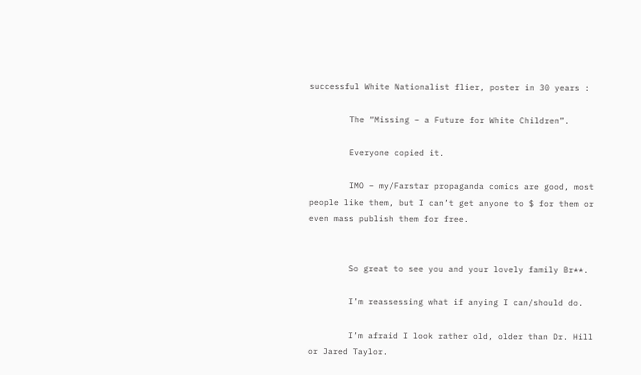successful White Nationalist flier, poster in 30 years :

        The “Missing – a Future for White Children”.

        Everyone copied it.

        IMO – my/Farstar propaganda comics are good, most people like them, but I can’t get anyone to $ for them or even mass publish them for free.


        So great to see you and your lovely family Br**.

        I’m reassessing what if anying I can/should do.

        I’m afraid I look rather old, older than Dr. Hill or Jared Taylor.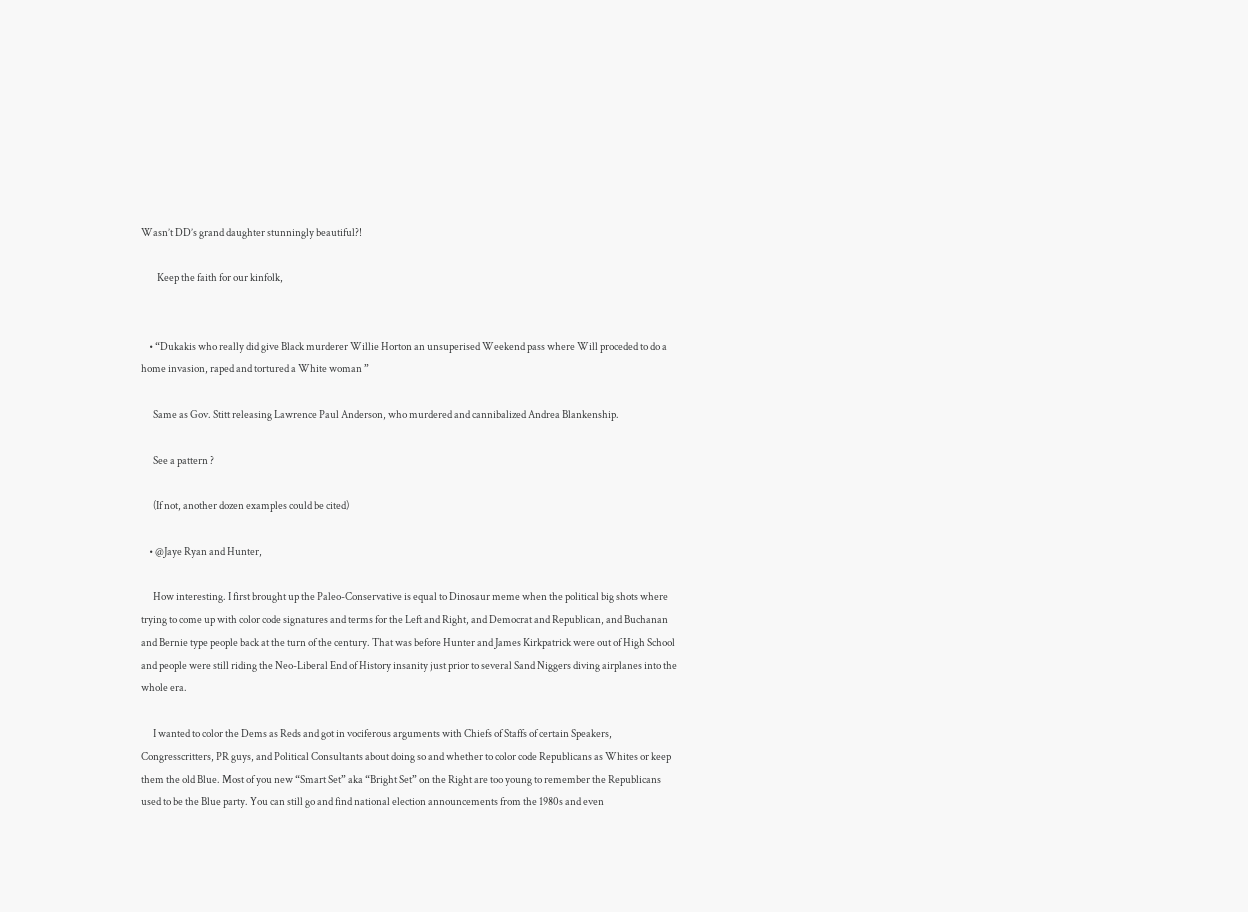Wasn’t DD’s grand daughter stunningly beautiful?!

        Keep the faith for our kinfolk,


    • “Dukakis who really did give Black murderer Willie Horton an unsuperised Weekend pass where Will proceded to do a home invasion, raped and tortured a White woman ”

      Same as Gov. Stitt releasing Lawrence Paul Anderson, who murdered and cannibalized Andrea Blankenship.

      See a pattern ?

      (If not, another dozen examples could be cited)

    • @Jaye Ryan and Hunter,

      How interesting. I first brought up the Paleo-Conservative is equal to Dinosaur meme when the political big shots where trying to come up with color code signatures and terms for the Left and Right, and Democrat and Republican, and Buchanan and Bernie type people back at the turn of the century. That was before Hunter and James Kirkpatrick were out of High School and people were still riding the Neo-Liberal End of History insanity just prior to several Sand Niggers diving airplanes into the whole era.

      I wanted to color the Dems as Reds and got in vociferous arguments with Chiefs of Staffs of certain Speakers, Congresscritters, PR guys, and Political Consultants about doing so and whether to color code Republicans as Whites or keep them the old Blue. Most of you new “Smart Set” aka “Bright Set” on the Right are too young to remember the Republicans used to be the Blue party. You can still go and find national election announcements from the 1980s and even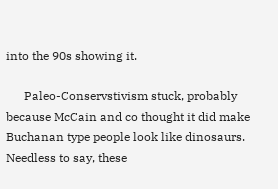into the 90s showing it.

      Paleo-Conservstivism stuck, probably because McCain and co thought it did make Buchanan type people look like dinosaurs. Needless to say, these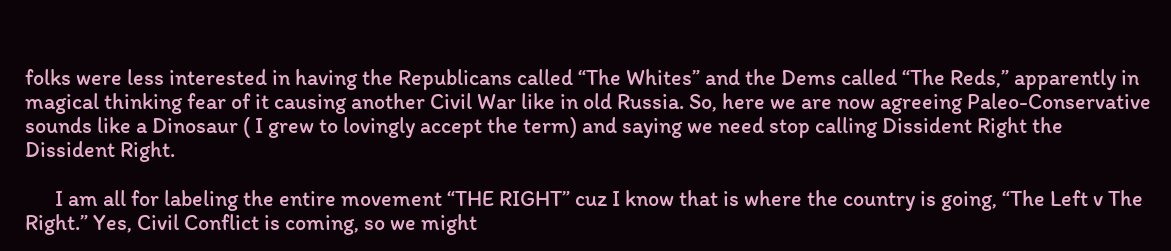folks were less interested in having the Republicans called “The Whites” and the Dems called “The Reds,” apparently in magical thinking fear of it causing another Civil War like in old Russia. So, here we are now agreeing Paleo-Conservative sounds like a Dinosaur ( I grew to lovingly accept the term) and saying we need stop calling Dissident Right the Dissident Right.

      I am all for labeling the entire movement “THE RIGHT” cuz I know that is where the country is going, “The Left v The Right.” Yes, Civil Conflict is coming, so we might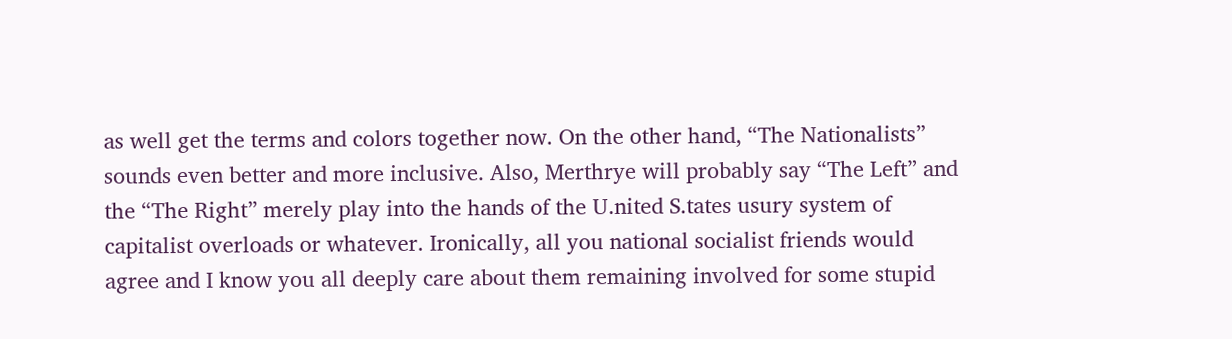as well get the terms and colors together now. On the other hand, “The Nationalists” sounds even better and more inclusive. Also, Merthrye will probably say “The Left” and the “The Right” merely play into the hands of the U.nited S.tates usury system of capitalist overloads or whatever. Ironically, all you national socialist friends would agree and I know you all deeply care about them remaining involved for some stupid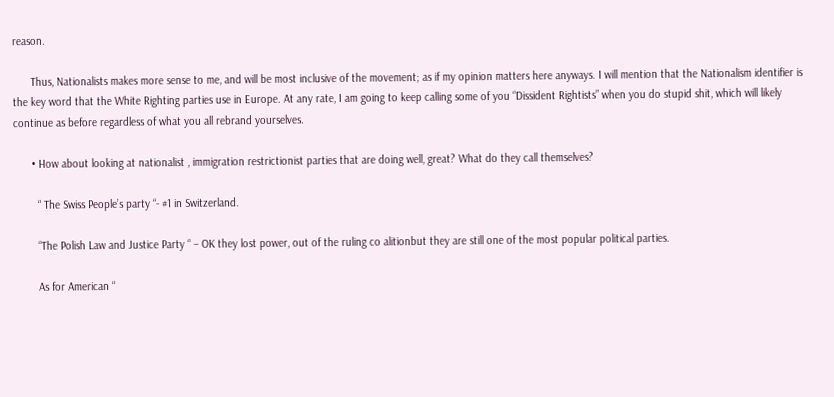reason.

      Thus, Nationalists makes more sense to me, and will be most inclusive of the movement; as if my opinion matters here anyways. I will mention that the Nationalism identifier is the key word that the White Righting parties use in Europe. At any rate, I am going to keep calling some of you “Dissident Rightists” when you do stupid shit, which will likely continue as before regardless of what you all rebrand yourselves.

      • How about looking at nationalist , immigration restrictionist parties that are doing well, great? What do they call themselves?

        “ The Swiss People’s party “- #1 in Switzerland.

        “The Polish Law and Justice Party “ – OK they lost power, out of the ruling co alitionbut they are still one of the most popular political parties.

        As for American “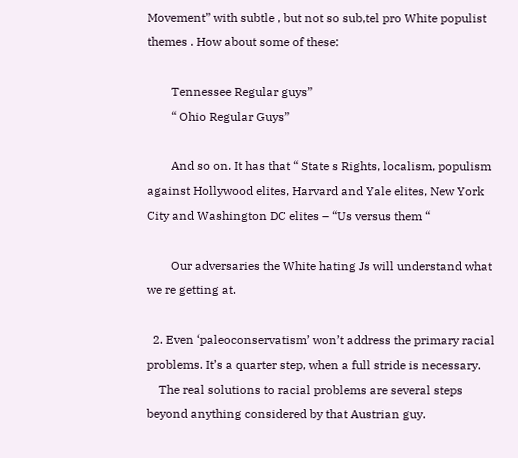Movement” with subtle , but not so sub,tel pro White populist themes . How about some of these:

        Tennessee Regular guys”
        “ Ohio Regular Guys”

        And so on. It has that “ State s Rights, localism, populism against Hollywood elites, Harvard and Yale elites, New York City and Washington DC elites – “Us versus them “

        Our adversaries the White hating Js will understand what we re getting at.

  2. Even ‘paleoconservatism’ won’t address the primary racial problems. It’s a quarter step, when a full stride is necessary.
    The real solutions to racial problems are several steps beyond anything considered by that Austrian guy.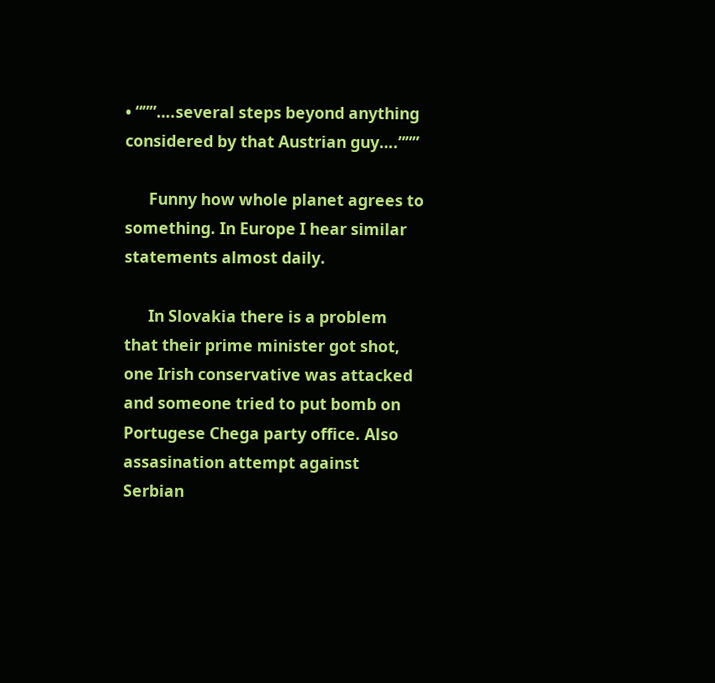• “””….several steps beyond anything considered by that Austrian guy….”””

      Funny how whole planet agrees to something. In Europe I hear similar statements almost daily.

      In Slovakia there is a problem that their prime minister got shot, one Irish conservative was attacked and someone tried to put bomb on Portugese Chega party office. Also assasination attempt against Serbian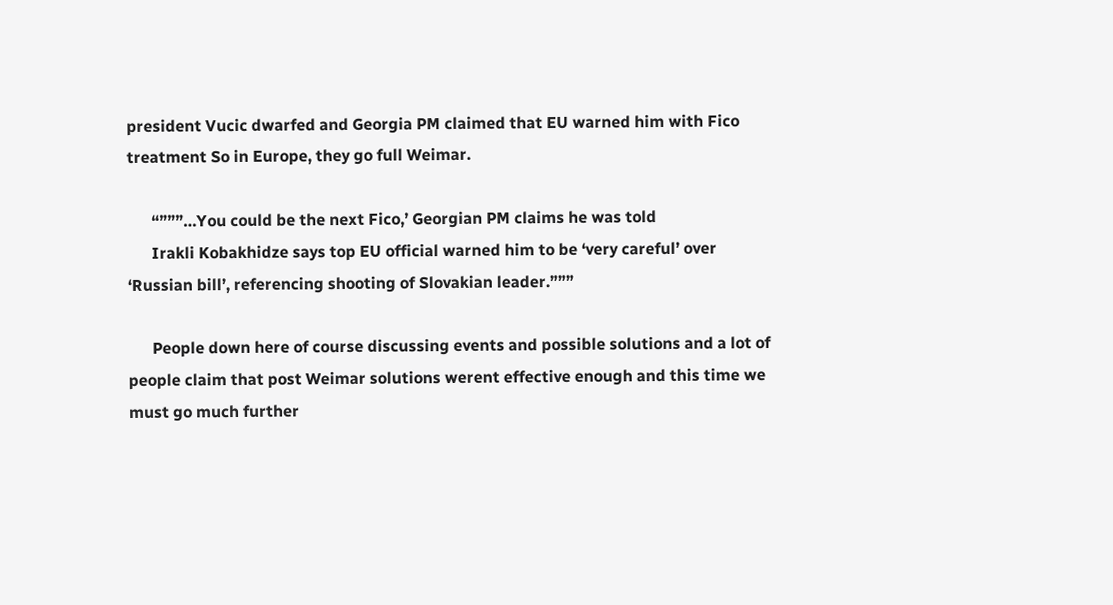president Vucic dwarfed and Georgia PM claimed that EU warned him with Fico treatment So in Europe, they go full Weimar.

      “”””…You could be the next Fico,’ Georgian PM claims he was told
      Irakli Kobakhidze says top EU official warned him to be ‘very careful’ over ‘Russian bill’, referencing shooting of Slovakian leader.”””

      People down here of course discussing events and possible solutions and a lot of people claim that post Weimar solutions werent effective enough and this time we must go much further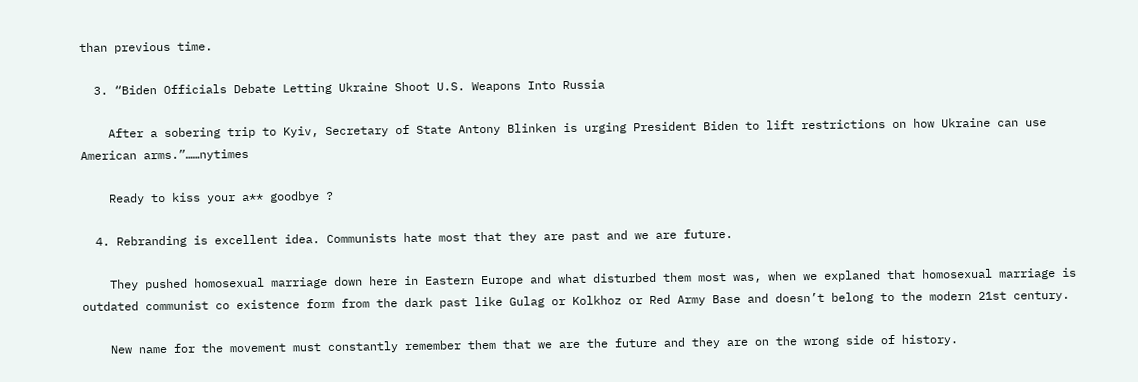than previous time.

  3. “Biden Officials Debate Letting Ukraine Shoot U.S. Weapons Into Russia

    After a sobering trip to Kyiv, Secretary of State Antony Blinken is urging President Biden to lift restrictions on how Ukraine can use American arms.”……nytimes

    Ready to kiss your a** goodbye ?

  4. Rebranding is excellent idea. Communists hate most that they are past and we are future.

    They pushed homosexual marriage down here in Eastern Europe and what disturbed them most was, when we explaned that homosexual marriage is outdated communist co existence form from the dark past like Gulag or Kolkhoz or Red Army Base and doesn’t belong to the modern 21st century.

    New name for the movement must constantly remember them that we are the future and they are on the wrong side of history.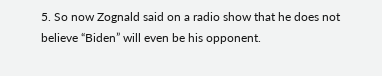5. So now Zognald said on a radio show that he does not believe “Biden” will even be his opponent.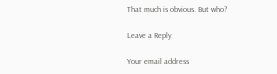That much is obvious. But who?

Leave a Reply

Your email address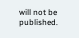will not be published.